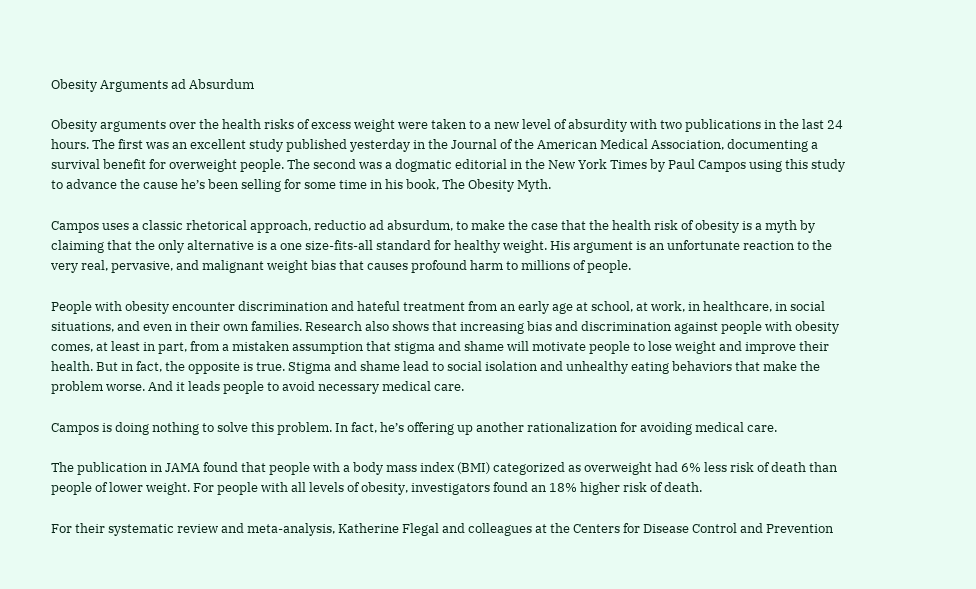Obesity Arguments ad Absurdum

Obesity arguments over the health risks of excess weight were taken to a new level of absurdity with two publications in the last 24 hours. The first was an excellent study published yesterday in the Journal of the American Medical Association, documenting a survival benefit for overweight people. The second was a dogmatic editorial in the New York Times by Paul Campos using this study to advance the cause he’s been selling for some time in his book, The Obesity Myth.

Campos uses a classic rhetorical approach, reductio ad absurdum, to make the case that the health risk of obesity is a myth by claiming that the only alternative is a one size-fits-all standard for healthy weight. His argument is an unfortunate reaction to the very real, pervasive, and malignant weight bias that causes profound harm to millions of people.

People with obesity encounter discrimination and hateful treatment from an early age at school, at work, in healthcare, in social situations, and even in their own families. Research also shows that increasing bias and discrimination against people with obesity comes, at least in part, from a mistaken assumption that stigma and shame will motivate people to lose weight and improve their health. But in fact, the opposite is true. Stigma and shame lead to social isolation and unhealthy eating behaviors that make the problem worse. And it leads people to avoid necessary medical care.

Campos is doing nothing to solve this problem. In fact, he’s offering up another rationalization for avoiding medical care.

The publication in JAMA found that people with a body mass index (BMI) categorized as overweight had 6% less risk of death than people of lower weight. For people with all levels of obesity, investigators found an 18% higher risk of death.

For their systematic review and meta-analysis, Katherine Flegal and colleagues at the Centers for Disease Control and Prevention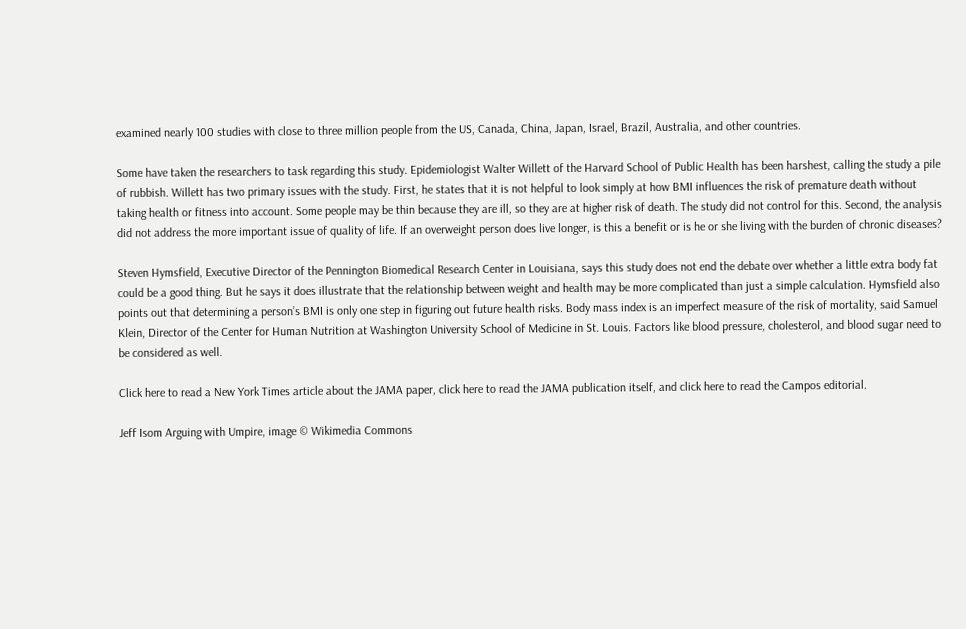examined nearly 100 studies with close to three million people from the US, Canada, China, Japan, Israel, Brazil, Australia, and other countries.

Some have taken the researchers to task regarding this study. Epidemiologist Walter Willett of the Harvard School of Public Health has been harshest, calling the study a pile of rubbish. Willett has two primary issues with the study. First, he states that it is not helpful to look simply at how BMI influences the risk of premature death without taking health or fitness into account. Some people may be thin because they are ill, so they are at higher risk of death. The study did not control for this. Second, the analysis did not address the more important issue of quality of life. If an overweight person does live longer, is this a benefit or is he or she living with the burden of chronic diseases?

Steven Hymsfield, Executive Director of the Pennington Biomedical Research Center in Louisiana, says this study does not end the debate over whether a little extra body fat could be a good thing. But he says it does illustrate that the relationship between weight and health may be more complicated than just a simple calculation. Hymsfield also points out that determining a person’s BMI is only one step in figuring out future health risks. Body mass index is an imperfect measure of the risk of mortality, said Samuel Klein, Director of the Center for Human Nutrition at Washington University School of Medicine in St. Louis. Factors like blood pressure, cholesterol, and blood sugar need to be considered as well.

Click here to read a New York Times article about the JAMA paper, click here to read the JAMA publication itself, and click here to read the Campos editorial.

Jeff Isom Arguing with Umpire, image © Wikimedia Commons